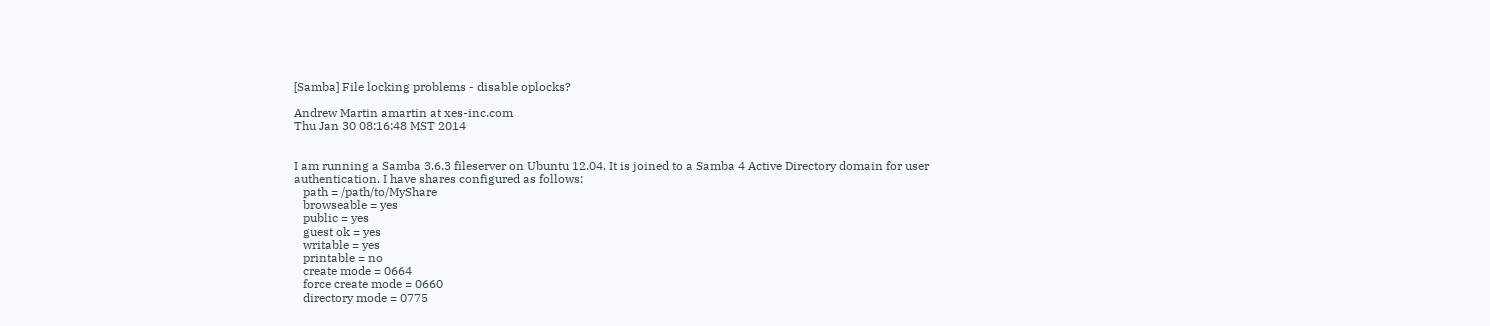[Samba] File locking problems - disable oplocks?

Andrew Martin amartin at xes-inc.com
Thu Jan 30 08:16:48 MST 2014


I am running a Samba 3.6.3 fileserver on Ubuntu 12.04. It is joined to a Samba 4 Active Directory domain for user authentication. I have shares configured as follows:
   path = /path/to/MyShare
   browseable = yes
   public = yes
   guest ok = yes
   writable = yes
   printable = no
   create mode = 0664
   force create mode = 0660
   directory mode = 0775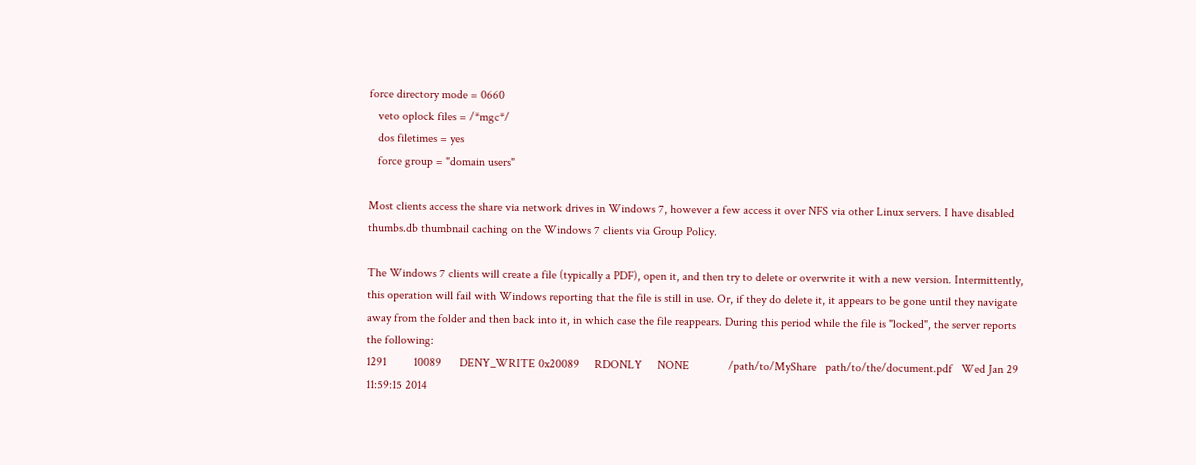force directory mode = 0660
   veto oplock files = /*mgc*/
   dos filetimes = yes
   force group = "domain users"

Most clients access the share via network drives in Windows 7, however a few access it over NFS via other Linux servers. I have disabled thumbs.db thumbnail caching on the Windows 7 clients via Group Policy.

The Windows 7 clients will create a file (typically a PDF), open it, and then try to delete or overwrite it with a new version. Intermittently, this operation will fail with Windows reporting that the file is still in use. Or, if they do delete it, it appears to be gone until they navigate away from the folder and then back into it, in which case the file reappears. During this period while the file is "locked", the server reports the following:
1291         10089      DENY_WRITE 0x20089     RDONLY     NONE             /path/to/MyShare   path/to/the/document.pdf   Wed Jan 29 11:59:15 2014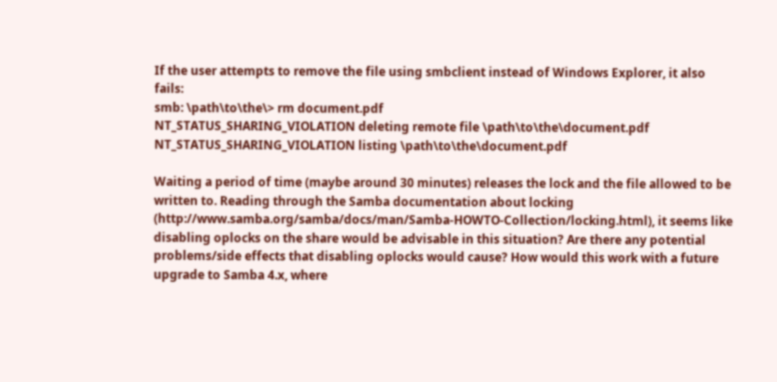If the user attempts to remove the file using smbclient instead of Windows Explorer, it also fails:
smb: \path\to\the\> rm document.pdf
NT_STATUS_SHARING_VIOLATION deleting remote file \path\to\the\document.pdf
NT_STATUS_SHARING_VIOLATION listing \path\to\the\document.pdf

Waiting a period of time (maybe around 30 minutes) releases the lock and the file allowed to be written to. Reading through the Samba documentation about locking (http://www.samba.org/samba/docs/man/Samba-HOWTO-Collection/locking.html), it seems like disabling oplocks on the share would be advisable in this situation? Are there any potential problems/side effects that disabling oplocks would cause? How would this work with a future upgrade to Samba 4.x, where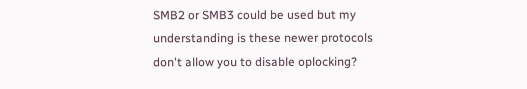SMB2 or SMB3 could be used but my understanding is these newer protocols don't allow you to disable oplocking?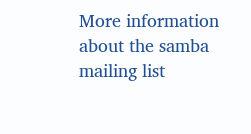More information about the samba mailing list